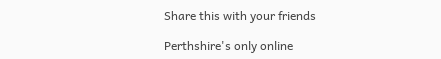Share this with your friends

Perthshire's only online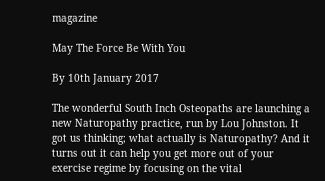magazine

May The Force Be With You

By 10th January 2017

The wonderful South Inch Osteopaths are launching a new Naturopathy practice, run by Lou Johnston. It got us thinking; what actually is Naturopathy? And it turns out it can help you get more out of your exercise regime by focusing on the vital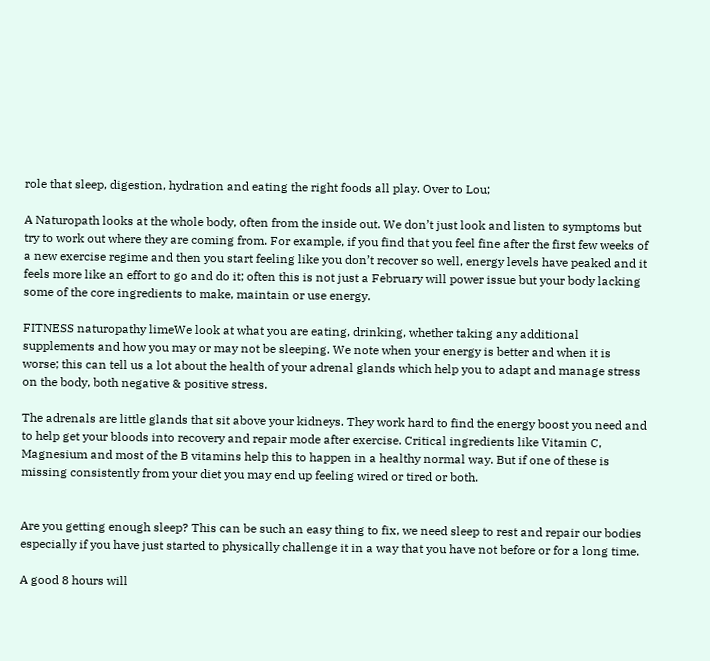role that sleep, digestion, hydration and eating the right foods all play. Over to Lou;

A Naturopath looks at the whole body, often from the inside out. We don’t just look and listen to symptoms but try to work out where they are coming from. For example, if you find that you feel fine after the first few weeks of a new exercise regime and then you start feeling like you don’t recover so well, energy levels have peaked and it feels more like an effort to go and do it; often this is not just a February will power issue but your body lacking some of the core ingredients to make, maintain or use energy.

FITNESS naturopathy limeWe look at what you are eating, drinking, whether taking any additional supplements and how you may or may not be sleeping. We note when your energy is better and when it is worse; this can tell us a lot about the health of your adrenal glands which help you to adapt and manage stress on the body, both negative & positive stress.

The adrenals are little glands that sit above your kidneys. They work hard to find the energy boost you need and to help get your bloods into recovery and repair mode after exercise. Critical ingredients like Vitamin C, Magnesium and most of the B vitamins help this to happen in a healthy normal way. But if one of these is missing consistently from your diet you may end up feeling wired or tired or both.


Are you getting enough sleep? This can be such an easy thing to fix, we need sleep to rest and repair our bodies especially if you have just started to physically challenge it in a way that you have not before or for a long time.

A good 8 hours will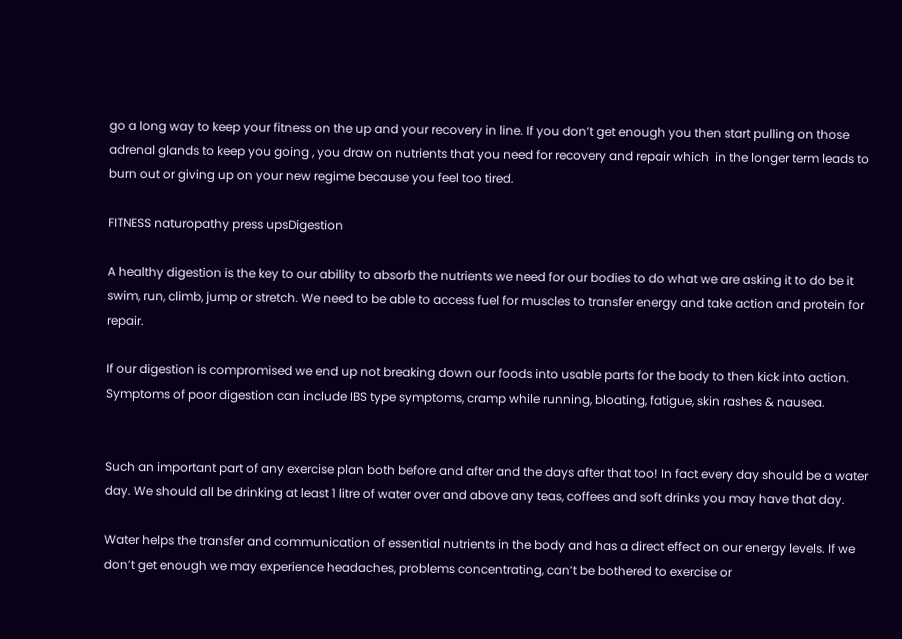go a long way to keep your fitness on the up and your recovery in line. If you don’t get enough you then start pulling on those adrenal glands to keep you going , you draw on nutrients that you need for recovery and repair which  in the longer term leads to burn out or giving up on your new regime because you feel too tired.

FITNESS naturopathy press upsDigestion

A healthy digestion is the key to our ability to absorb the nutrients we need for our bodies to do what we are asking it to do be it swim, run, climb, jump or stretch. We need to be able to access fuel for muscles to transfer energy and take action and protein for repair.

If our digestion is compromised we end up not breaking down our foods into usable parts for the body to then kick into action. Symptoms of poor digestion can include IBS type symptoms, cramp while running, bloating, fatigue, skin rashes & nausea.


Such an important part of any exercise plan both before and after and the days after that too! In fact every day should be a water day. We should all be drinking at least 1 litre of water over and above any teas, coffees and soft drinks you may have that day.

Water helps the transfer and communication of essential nutrients in the body and has a direct effect on our energy levels. If we don’t get enough we may experience headaches, problems concentrating, can’t be bothered to exercise or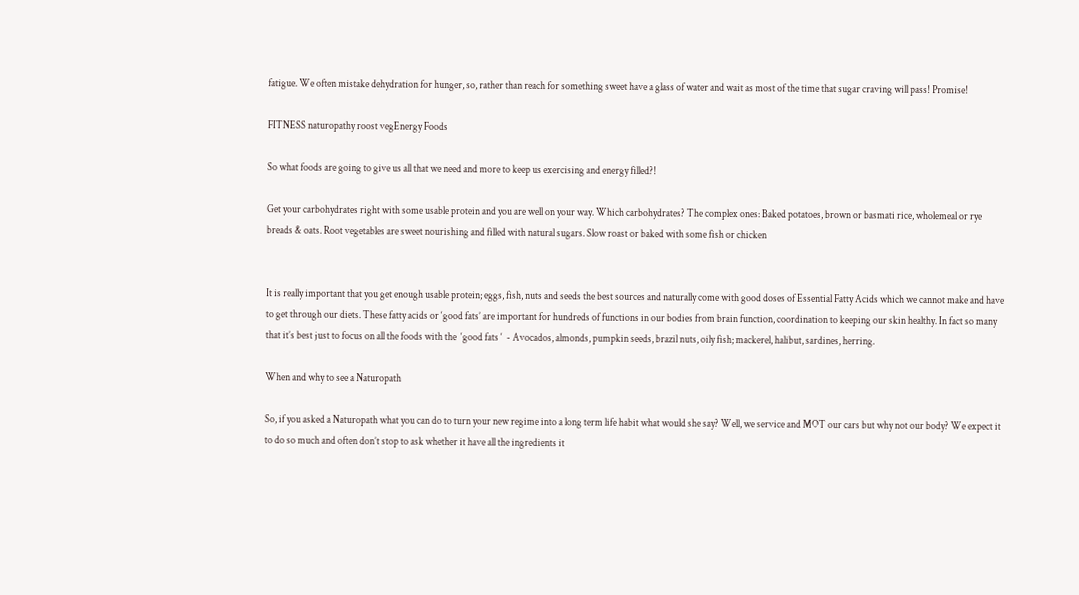fatigue. We often mistake dehydration for hunger, so, rather than reach for something sweet have a glass of water and wait as most of the time that sugar craving will pass! Promise!

FITNESS naturopathy roost vegEnergy Foods

So what foods are going to give us all that we need and more to keep us exercising and energy filled?!

Get your carbohydrates right with some usable protein and you are well on your way. Which carbohydrates? The complex ones: Baked potatoes, brown or basmati rice, wholemeal or rye breads & oats. Root vegetables are sweet nourishing and filled with natural sugars. Slow roast or baked with some fish or chicken


It is really important that you get enough usable protein; eggs, fish, nuts and seeds the best sources and naturally come with good doses of Essential Fatty Acids which we cannot make and have to get through our diets. These fatty acids or ‘good fats’ are important for hundreds of functions in our bodies from brain function, coordination to keeping our skin healthy. In fact so many that it’s best just to focus on all the foods with the  ‘good fats ‘  - Avocados, almonds, pumpkin seeds, brazil nuts, oily fish; mackerel, halibut, sardines, herring.

When and why to see a Naturopath

So, if you asked a Naturopath what you can do to turn your new regime into a long term life habit what would she say? Well, we service and MOT our cars but why not our body? We expect it to do so much and often don’t stop to ask whether it have all the ingredients it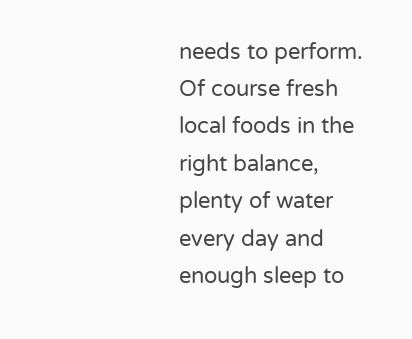needs to perform. Of course fresh local foods in the right balance, plenty of water every day and enough sleep to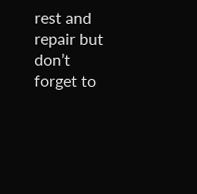rest and repair but don’t forget to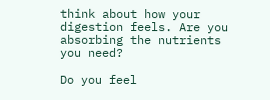think about how your digestion feels. Are you absorbing the nutrients you need?

Do you feel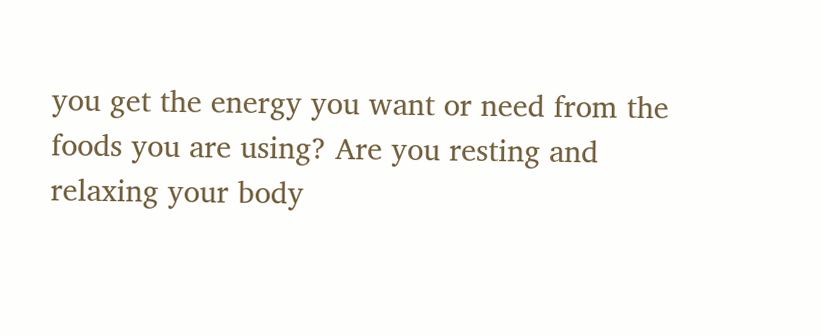you get the energy you want or need from the foods you are using? Are you resting and relaxing your body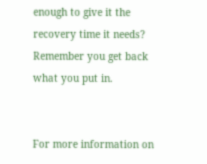enough to give it the recovery time it needs? Remember you get back what you put in.


For more information on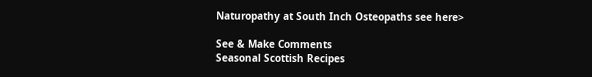Naturopathy at South Inch Osteopaths see here>

See & Make Comments
Seasonal Scottish Recipes